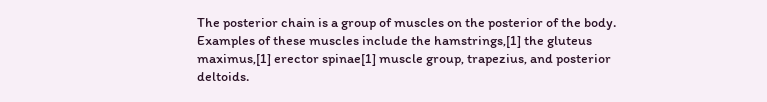The posterior chain is a group of muscles on the posterior of the body. Examples of these muscles include the hamstrings,[1] the gluteus maximus,[1] erector spinae[1] muscle group, trapezius, and posterior deltoids.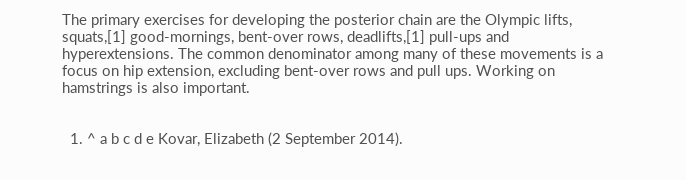The primary exercises for developing the posterior chain are the Olympic lifts, squats,[1] good-mornings, bent-over rows, deadlifts,[1] pull-ups and hyperextensions. The common denominator among many of these movements is a focus on hip extension, excluding bent-over rows and pull ups. Working on hamstrings is also important.


  1. ^ a b c d e Kovar, Elizabeth (2 September 2014).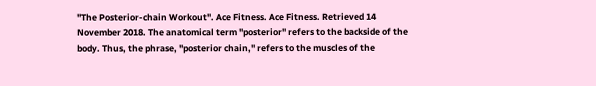"The Posterior-chain Workout". Ace Fitness. Ace Fitness. Retrieved 14 November 2018. The anatomical term "posterior" refers to the backside of the body. Thus, the phrase, "posterior chain," refers to the muscles of the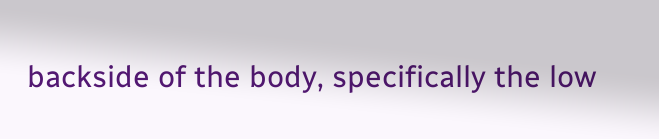backside of the body, specifically the low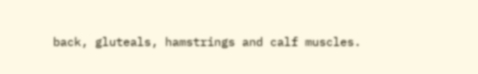back, gluteals, hamstrings and calf muscles.